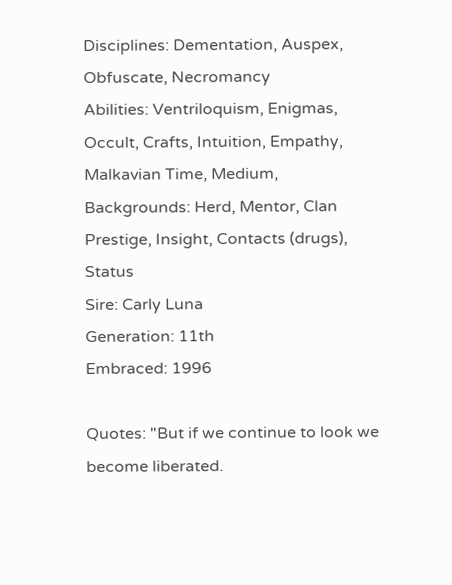Disciplines: Dementation, Auspex, Obfuscate, Necromancy
Abilities: Ventriloquism, Enigmas, Occult, Crafts, Intuition, Empathy, Malkavian Time, Medium,
Backgrounds: Herd, Mentor, Clan Prestige, Insight, Contacts (drugs), Status
Sire: Carly Luna
Generation: 11th
Embraced: 1996

Quotes: "But if we continue to look we become liberated.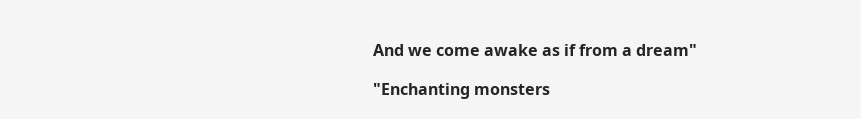And we come awake as if from a dream"

"Enchanting monsters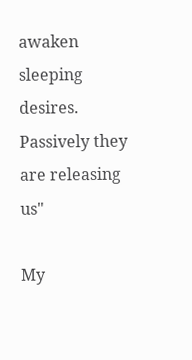awaken sleeping desires. Passively they are releasing us"

My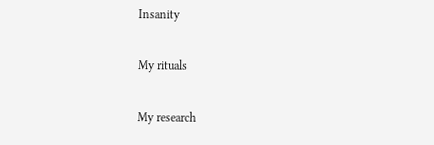Insanity

My rituals

My research